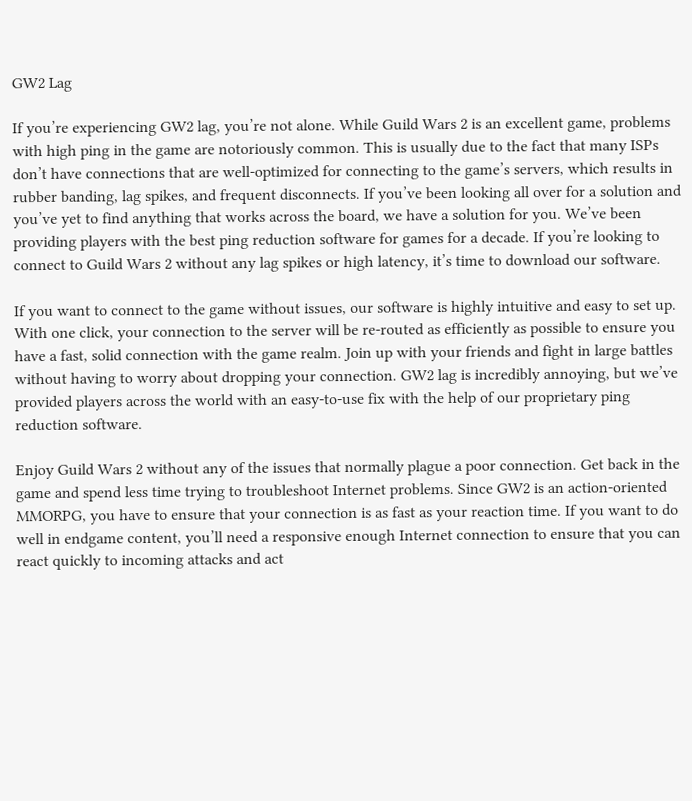GW2 Lag

If you’re experiencing GW2 lag, you’re not alone. While Guild Wars 2 is an excellent game, problems with high ping in the game are notoriously common. This is usually due to the fact that many ISPs don’t have connections that are well-optimized for connecting to the game’s servers, which results in rubber banding, lag spikes, and frequent disconnects. If you’ve been looking all over for a solution and you’ve yet to find anything that works across the board, we have a solution for you. We’ve been providing players with the best ping reduction software for games for a decade. If you’re looking to connect to Guild Wars 2 without any lag spikes or high latency, it’s time to download our software.

If you want to connect to the game without issues, our software is highly intuitive and easy to set up. With one click, your connection to the server will be re-routed as efficiently as possible to ensure you have a fast, solid connection with the game realm. Join up with your friends and fight in large battles without having to worry about dropping your connection. GW2 lag is incredibly annoying, but we’ve provided players across the world with an easy-to-use fix with the help of our proprietary ping reduction software.

Enjoy Guild Wars 2 without any of the issues that normally plague a poor connection. Get back in the game and spend less time trying to troubleshoot Internet problems. Since GW2 is an action-oriented MMORPG, you have to ensure that your connection is as fast as your reaction time. If you want to do well in endgame content, you’ll need a responsive enough Internet connection to ensure that you can react quickly to incoming attacks and act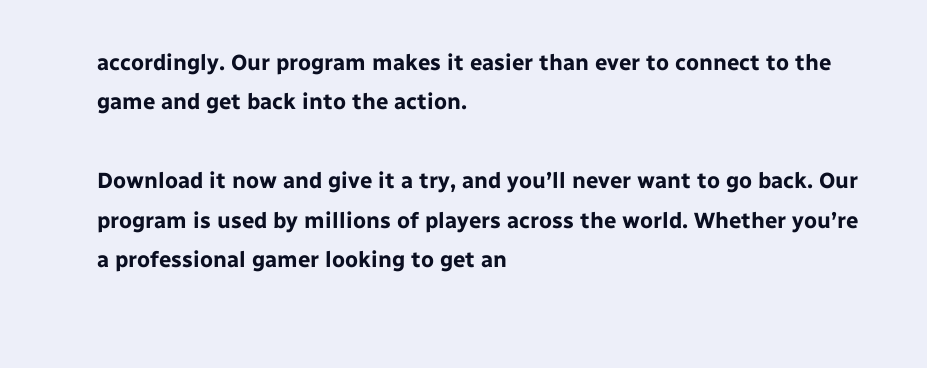accordingly. Our program makes it easier than ever to connect to the game and get back into the action.

Download it now and give it a try, and you’ll never want to go back. Our program is used by millions of players across the world. Whether you’re a professional gamer looking to get an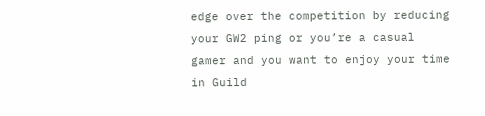edge over the competition by reducing your GW2 ping or you’re a casual gamer and you want to enjoy your time in Guild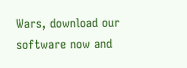Wars, download our software now and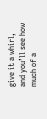give it a whirl, and you’ll see how much of a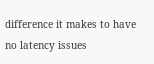difference it makes to have no latency issues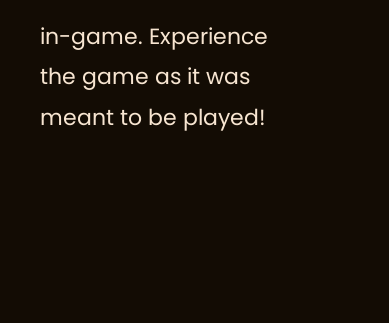in-game. Experience the game as it was meant to be played!